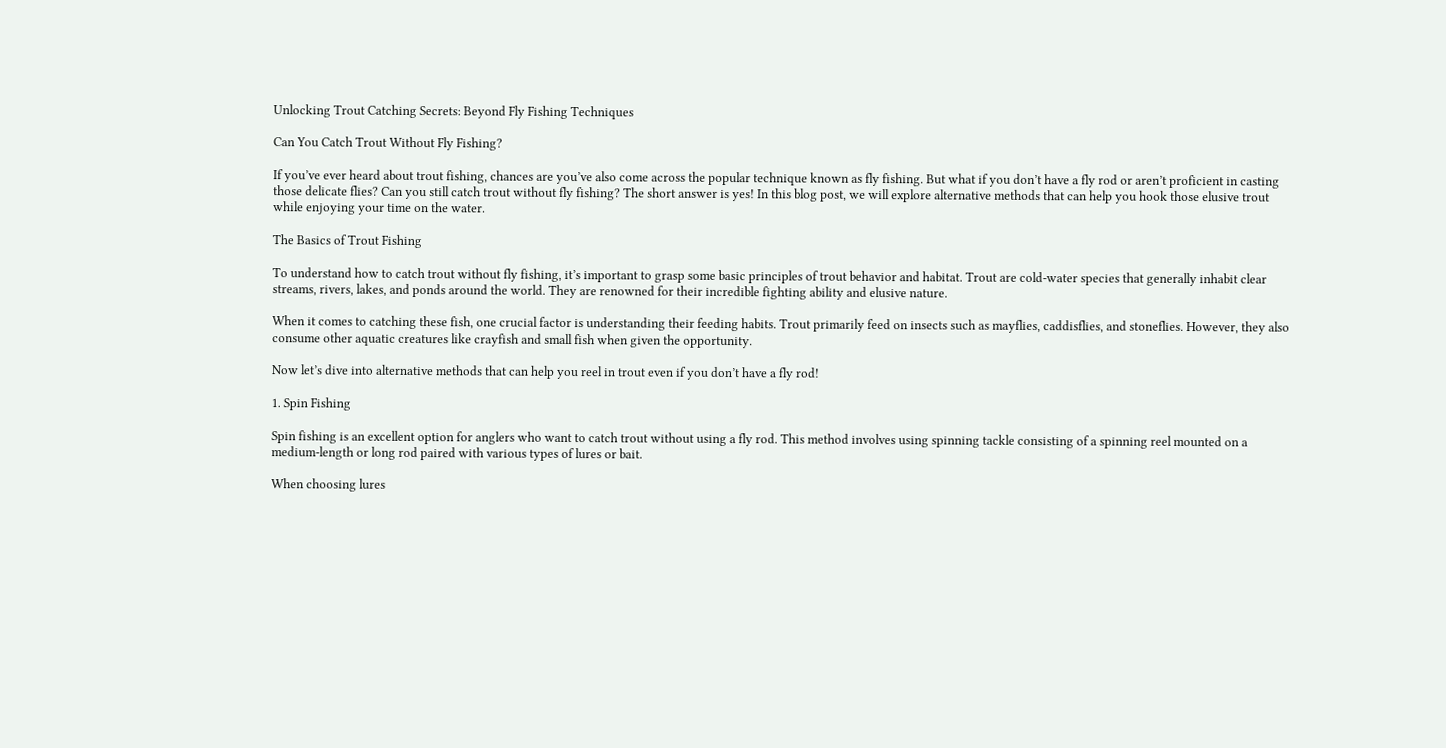Unlocking Trout Catching Secrets: Beyond Fly Fishing Techniques

Can You Catch Trout Without Fly Fishing?

If you’ve ever heard about trout fishing, chances are you’ve also come across the popular technique known as fly fishing. But what if you don’t have a fly rod or aren’t proficient in casting those delicate flies? Can you still catch trout without fly fishing? The short answer is yes! In this blog post, we will explore alternative methods that can help you hook those elusive trout while enjoying your time on the water.

The Basics of Trout Fishing

To understand how to catch trout without fly fishing, it’s important to grasp some basic principles of trout behavior and habitat. Trout are cold-water species that generally inhabit clear streams, rivers, lakes, and ponds around the world. They are renowned for their incredible fighting ability and elusive nature.

When it comes to catching these fish, one crucial factor is understanding their feeding habits. Trout primarily feed on insects such as mayflies, caddisflies, and stoneflies. However, they also consume other aquatic creatures like crayfish and small fish when given the opportunity.

Now let’s dive into alternative methods that can help you reel in trout even if you don’t have a fly rod!

1. Spin Fishing

Spin fishing is an excellent option for anglers who want to catch trout without using a fly rod. This method involves using spinning tackle consisting of a spinning reel mounted on a medium-length or long rod paired with various types of lures or bait.

When choosing lures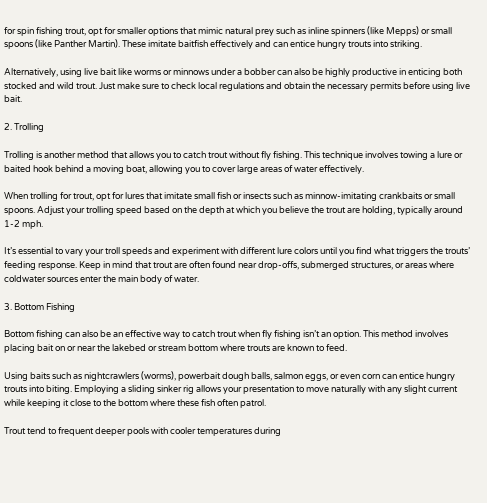for spin fishing trout, opt for smaller options that mimic natural prey such as inline spinners (like Mepps) or small spoons (like Panther Martin). These imitate baitfish effectively and can entice hungry trouts into striking.

Alternatively, using live bait like worms or minnows under a bobber can also be highly productive in enticing both stocked and wild trout. Just make sure to check local regulations and obtain the necessary permits before using live bait.

2. Trolling

Trolling is another method that allows you to catch trout without fly fishing. This technique involves towing a lure or baited hook behind a moving boat, allowing you to cover large areas of water effectively.

When trolling for trout, opt for lures that imitate small fish or insects such as minnow-imitating crankbaits or small spoons. Adjust your trolling speed based on the depth at which you believe the trout are holding, typically around 1-2 mph.

It’s essential to vary your troll speeds and experiment with different lure colors until you find what triggers the trouts’ feeding response. Keep in mind that trout are often found near drop-offs, submerged structures, or areas where coldwater sources enter the main body of water.

3. Bottom Fishing

Bottom fishing can also be an effective way to catch trout when fly fishing isn’t an option. This method involves placing bait on or near the lakebed or stream bottom where trouts are known to feed.

Using baits such as nightcrawlers (worms), powerbait dough balls, salmon eggs, or even corn can entice hungry trouts into biting. Employing a sliding sinker rig allows your presentation to move naturally with any slight current while keeping it close to the bottom where these fish often patrol.

Trout tend to frequent deeper pools with cooler temperatures during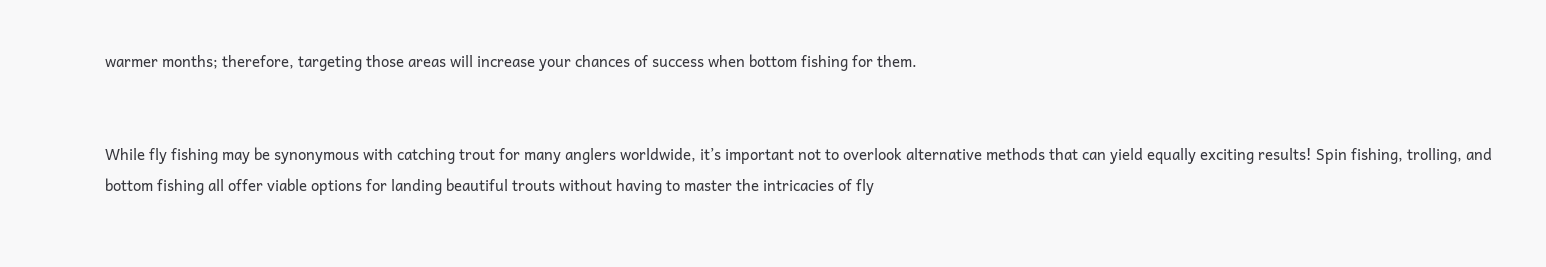warmer months; therefore, targeting those areas will increase your chances of success when bottom fishing for them.


While fly fishing may be synonymous with catching trout for many anglers worldwide, it’s important not to overlook alternative methods that can yield equally exciting results! Spin fishing, trolling, and bottom fishing all offer viable options for landing beautiful trouts without having to master the intricacies of fly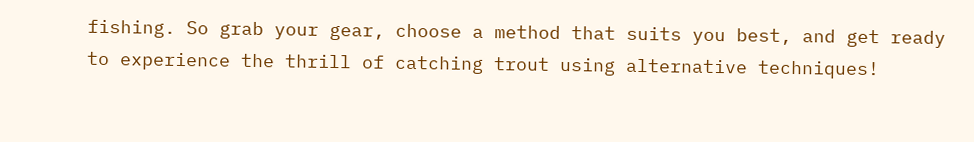fishing. So grab your gear, choose a method that suits you best, and get ready to experience the thrill of catching trout using alternative techniques!